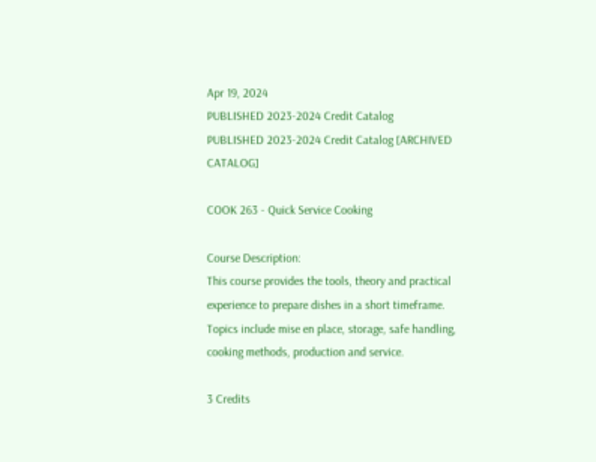Apr 19, 2024
PUBLISHED 2023-2024 Credit Catalog
PUBLISHED 2023-2024 Credit Catalog [ARCHIVED CATALOG]

COOK 263 - Quick Service Cooking

Course Description:
This course provides the tools, theory and practical experience to prepare dishes in a short timeframe. Topics include mise en place, storage, safe handling, cooking methods, production and service.

3 Credits